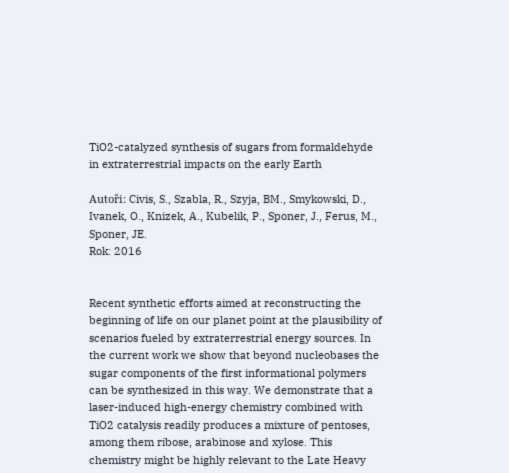TiO2-catalyzed synthesis of sugars from formaldehyde in extraterrestrial impacts on the early Earth

Autoři: Civis, S., Szabla, R., Szyja, BM., Smykowski, D., Ivanek, O., Knizek, A., Kubelik, P., Sponer, J., Ferus, M., Sponer, JE.
Rok: 2016


Recent synthetic efforts aimed at reconstructing the beginning of life on our planet point at the plausibility of scenarios fueled by extraterrestrial energy sources. In the current work we show that beyond nucleobases the sugar components of the first informational polymers can be synthesized in this way. We demonstrate that a laser-induced high-energy chemistry combined with TiO2 catalysis readily produces a mixture of pentoses, among them ribose, arabinose and xylose. This chemistry might be highly relevant to the Late Heavy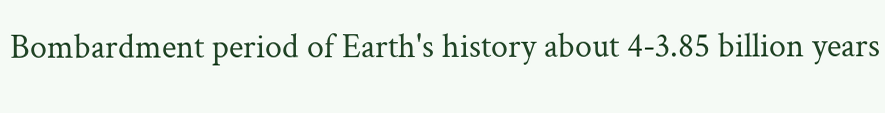Bombardment period of Earth's history about 4-3.85 billion years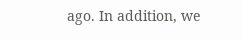ago. In addition, we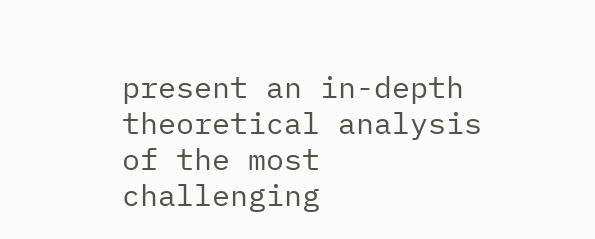present an in-depth theoretical analysis of the most challenging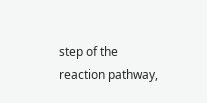step of the reaction pathway,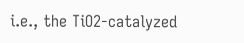i.e., the TiO2-catalyzed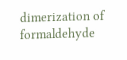dimerization of formaldehyde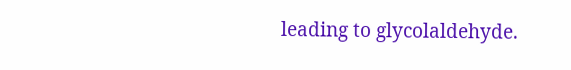leading to glycolaldehyde.